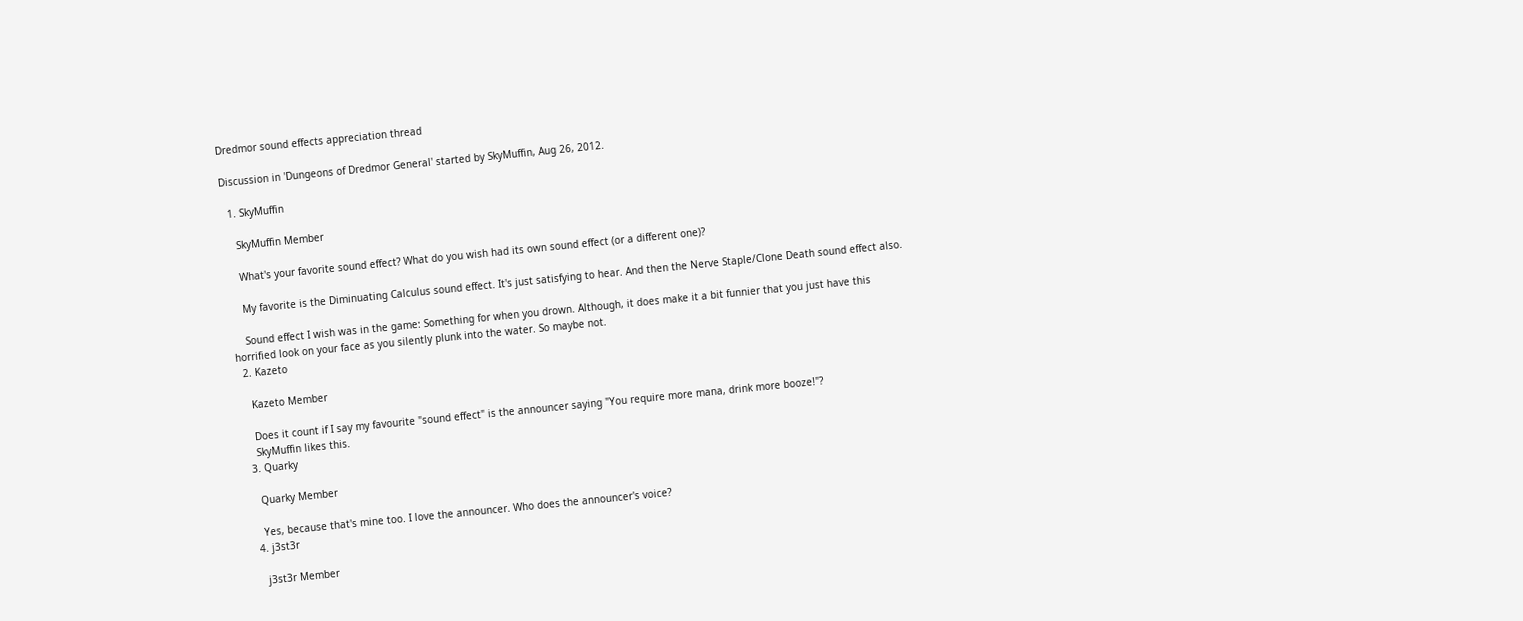Dredmor sound effects appreciation thread

Discussion in 'Dungeons of Dredmor General' started by SkyMuffin, Aug 26, 2012.

  1. SkyMuffin

    SkyMuffin Member

    What's your favorite sound effect? What do you wish had its own sound effect (or a different one)?

    My favorite is the Diminuating Calculus sound effect. It's just satisfying to hear. And then the Nerve Staple/Clone Death sound effect also.

    Sound effect I wish was in the game: Something for when you drown. Although, it does make it a bit funnier that you just have this horrified look on your face as you silently plunk into the water. So maybe not.
  2. Kazeto

    Kazeto Member

    Does it count if I say my favourite "sound effect" is the announcer saying "You require more mana, drink more booze!"?
    SkyMuffin likes this.
  3. Quarky

    Quarky Member

    Yes, because that's mine too. I love the announcer. Who does the announcer's voice?
  4. j3st3r

    j3st3r Member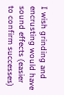I wish grinding and encrusting would have sound effects (easier to confirm successes)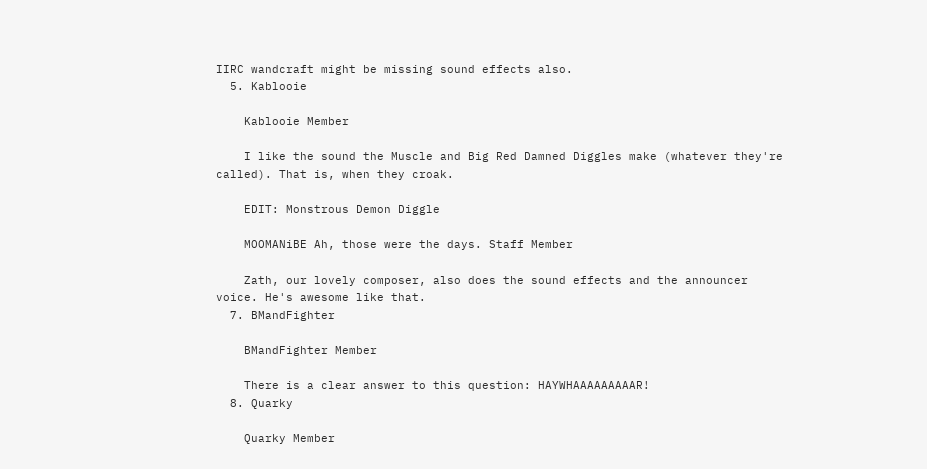IIRC wandcraft might be missing sound effects also.
  5. Kablooie

    Kablooie Member

    I like the sound the Muscle and Big Red Damned Diggles make (whatever they're called). That is, when they croak.

    EDIT: Monstrous Demon Diggle

    MOOMANiBE Ah, those were the days. Staff Member

    Zath, our lovely composer, also does the sound effects and the announcer voice. He's awesome like that.
  7. BMandFighter

    BMandFighter Member

    There is a clear answer to this question: HAYWHAAAAAAAAAR!
  8. Quarky

    Quarky Member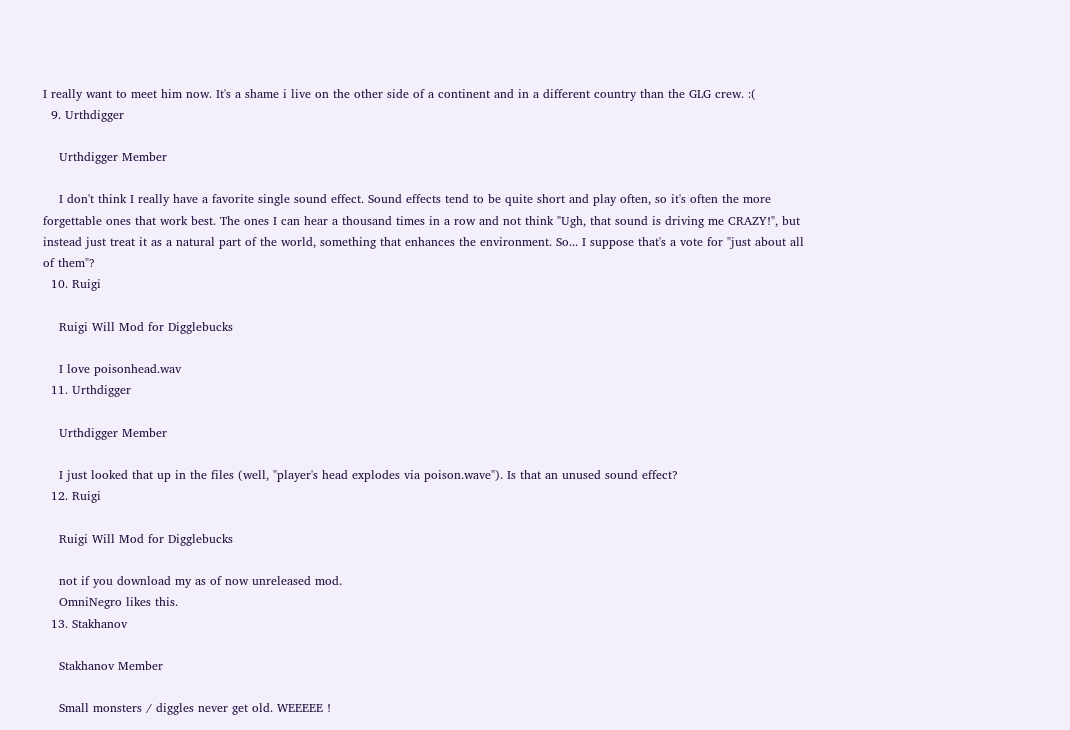I really want to meet him now. It's a shame i live on the other side of a continent and in a different country than the GLG crew. :(
  9. Urthdigger

    Urthdigger Member

    I don't think I really have a favorite single sound effect. Sound effects tend to be quite short and play often, so it's often the more forgettable ones that work best. The ones I can hear a thousand times in a row and not think "Ugh, that sound is driving me CRAZY!", but instead just treat it as a natural part of the world, something that enhances the environment. So... I suppose that's a vote for "just about all of them"?
  10. Ruigi

    Ruigi Will Mod for Digglebucks

    I love poisonhead.wav
  11. Urthdigger

    Urthdigger Member

    I just looked that up in the files (well, "player's head explodes via poison.wave"). Is that an unused sound effect?
  12. Ruigi

    Ruigi Will Mod for Digglebucks

    not if you download my as of now unreleased mod.
    OmniNegro likes this.
  13. Stakhanov

    Stakhanov Member

    Small monsters / diggles never get old. WEEEEE !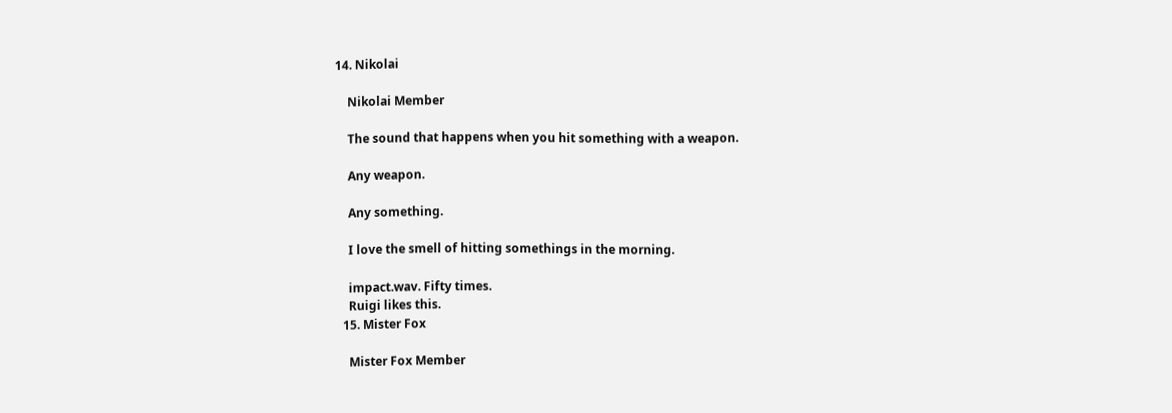14. Nikolai

    Nikolai Member

    The sound that happens when you hit something with a weapon.

    Any weapon.

    Any something.

    I love the smell of hitting somethings in the morning.

    impact.wav. Fifty times.
    Ruigi likes this.
  15. Mister Fox

    Mister Fox Member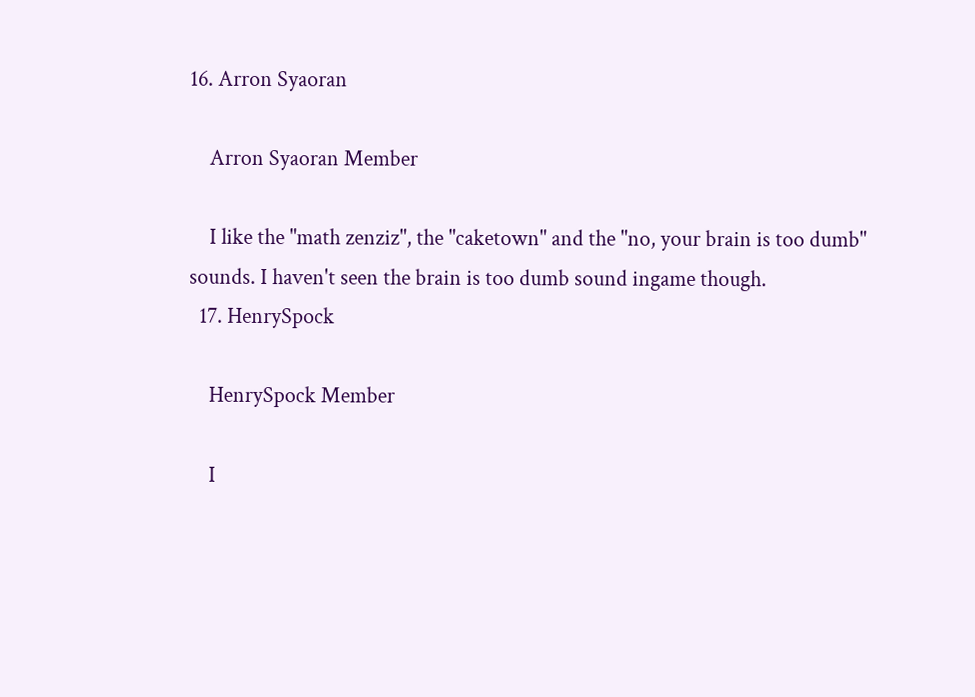16. Arron Syaoran

    Arron Syaoran Member

    I like the "math zenziz", the "caketown" and the "no, your brain is too dumb" sounds. I haven't seen the brain is too dumb sound ingame though.
  17. HenrySpock

    HenrySpock Member

    I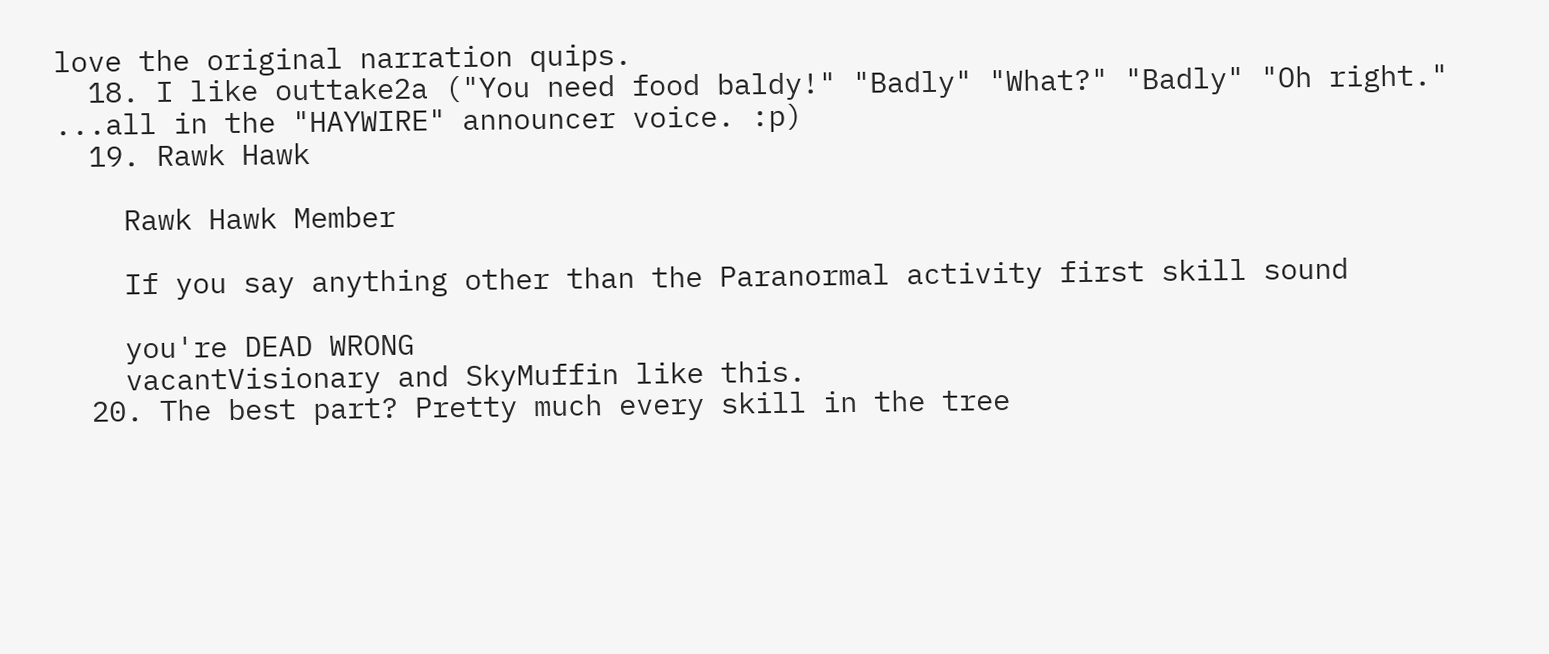love the original narration quips.
  18. I like outtake2a ("You need food baldy!" "Badly" "What?" "Badly" "Oh right." ...all in the "HAYWIRE" announcer voice. :p)
  19. Rawk Hawk

    Rawk Hawk Member

    If you say anything other than the Paranormal activity first skill sound

    you're DEAD WRONG
    vacantVisionary and SkyMuffin like this.
  20. The best part? Pretty much every skill in the tree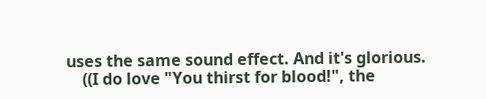uses the same sound effect. And it's glorious.
    ((I do love "You thirst for blood!", the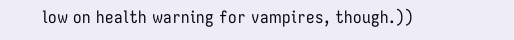low on health warning for vampires, though.))